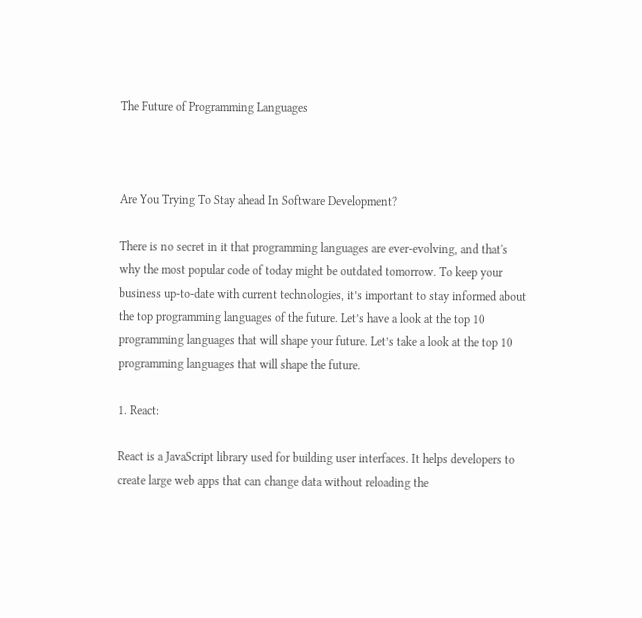The Future of Programming Languages



Are You Trying To Stay ahead In Software Development?

There is no secret in it that programming languages are ever-evolving, and that's why the most popular code of today might be outdated tomorrow. To keep your business up-to-date with current technologies, it’s important to stay informed about the top programming languages of the future. Let’s have a look at the top 10 programming languages that will shape your future. Let’s take a look at the top 10 programming languages that will shape the future.

1. React:

React is a JavaScript library used for building user interfaces. It helps developers to create large web apps that can change data without reloading the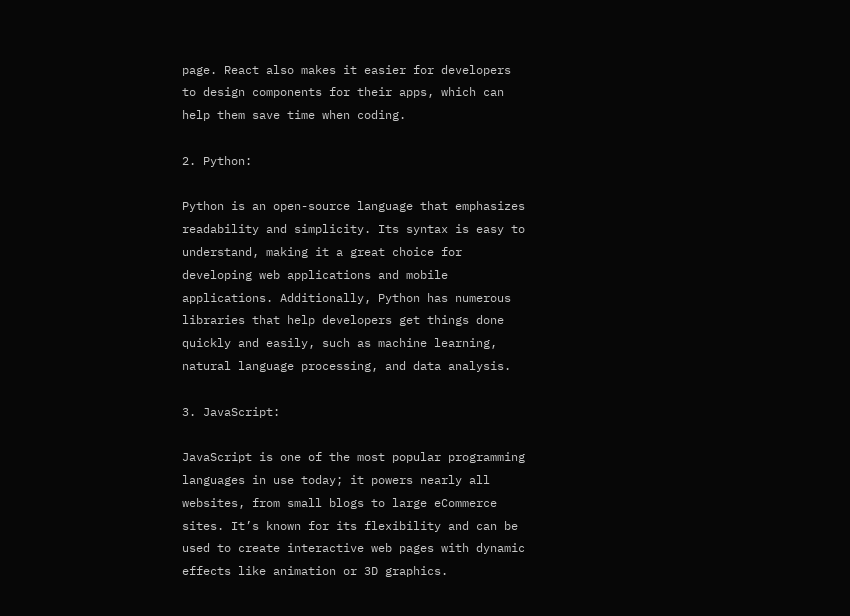page. React also makes it easier for developers to design components for their apps, which can help them save time when coding.

2. Python:

Python is an open-source language that emphasizes readability and simplicity. Its syntax is easy to understand, making it a great choice for developing web applications and mobile applications. Additionally, Python has numerous libraries that help developers get things done quickly and easily, such as machine learning, natural language processing, and data analysis.

3. JavaScript:

JavaScript is one of the most popular programming languages in use today; it powers nearly all websites, from small blogs to large eCommerce sites. It’s known for its flexibility and can be used to create interactive web pages with dynamic effects like animation or 3D graphics.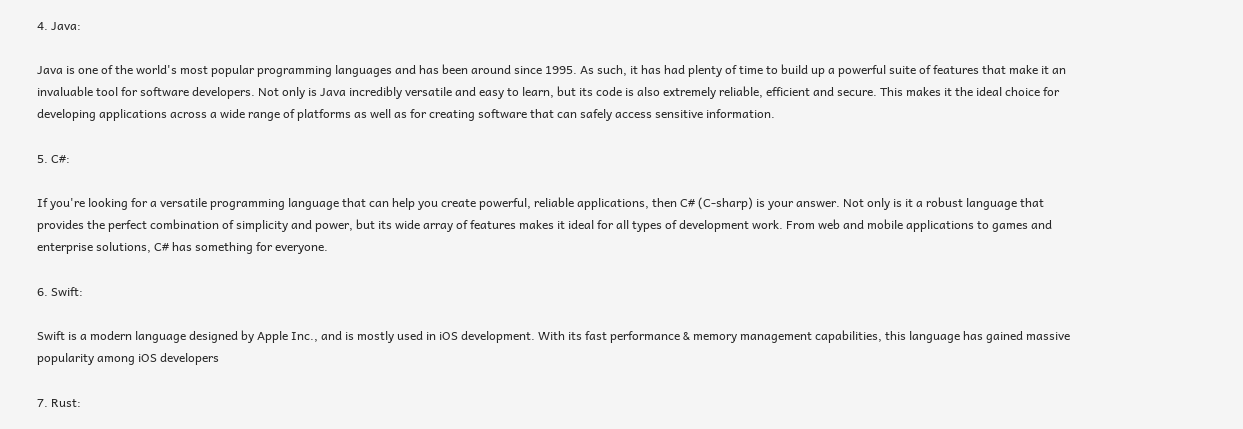4. Java:

Java is one of the world's most popular programming languages and has been around since 1995. As such, it has had plenty of time to build up a powerful suite of features that make it an invaluable tool for software developers. Not only is Java incredibly versatile and easy to learn, but its code is also extremely reliable, efficient and secure. This makes it the ideal choice for developing applications across a wide range of platforms as well as for creating software that can safely access sensitive information.

5. C#:

If you're looking for a versatile programming language that can help you create powerful, reliable applications, then C# (C-sharp) is your answer. Not only is it a robust language that provides the perfect combination of simplicity and power, but its wide array of features makes it ideal for all types of development work. From web and mobile applications to games and enterprise solutions, C# has something for everyone.

6. Swift:

Swift is a modern language designed by Apple Inc., and is mostly used in iOS development. With its fast performance & memory management capabilities, this language has gained massive popularity among iOS developers

7. Rust: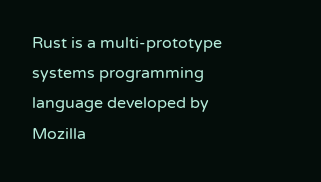Rust is a multi-prototype systems programming language developed by Mozilla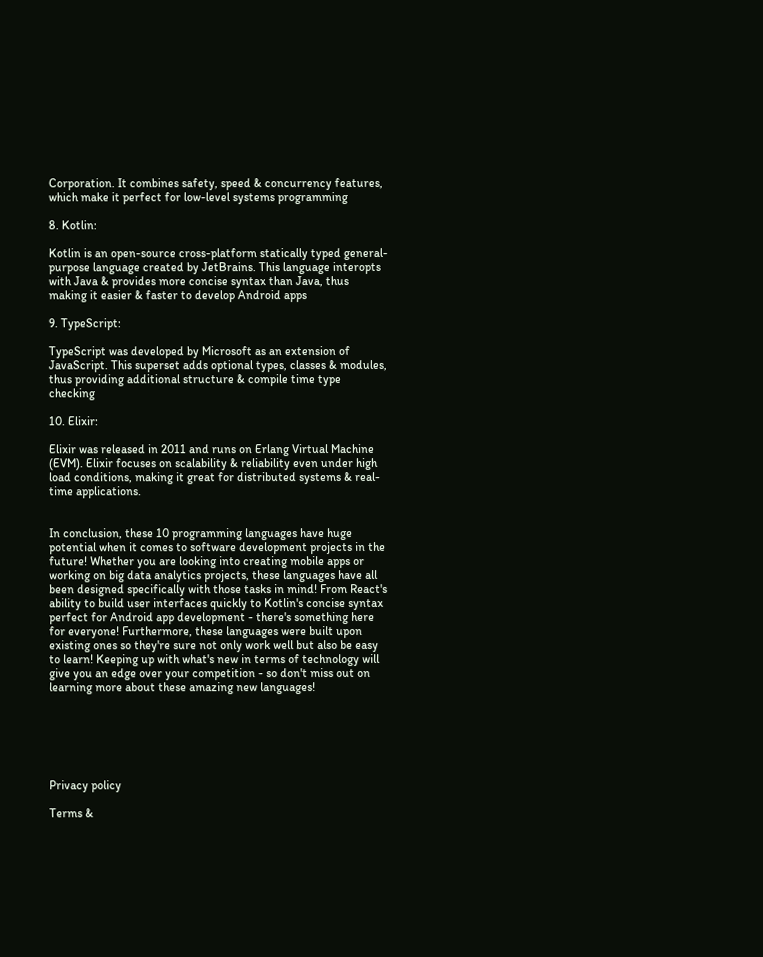Corporation. It combines safety, speed & concurrency features, which make it perfect for low-level systems programming

8. Kotlin:

Kotlin is an open-source cross-platform statically typed general-purpose language created by JetBrains. This language interopts with Java & provides more concise syntax than Java, thus making it easier & faster to develop Android apps

9. TypeScript:

TypeScript was developed by Microsoft as an extension of JavaScript. This superset adds optional types, classes & modules, thus providing additional structure & compile time type checking

10. Elixir:

Elixir was released in 2011 and runs on Erlang Virtual Machine (EVM). Elixir focuses on scalability & reliability even under high load conditions, making it great for distributed systems & real-time applications.


In conclusion, these 10 programming languages have huge potential when it comes to software development projects in the future! Whether you are looking into creating mobile apps or working on big data analytics projects, these languages have all been designed specifically with those tasks in mind! From React's ability to build user interfaces quickly to Kotlin's concise syntax perfect for Android app development - there's something here for everyone! Furthermore, these languages were built upon existing ones so they're sure not only work well but also be easy to learn! Keeping up with what's new in terms of technology will give you an edge over your competition - so don't miss out on learning more about these amazing new languages!






Privacy policy

Terms &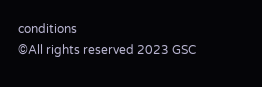conditions
©All rights reserved 2023 GSC